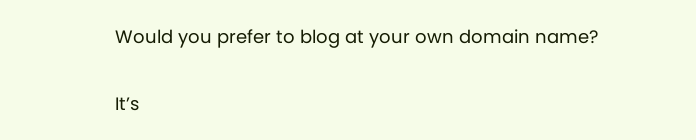Would you prefer to blog at your own domain name?

It’s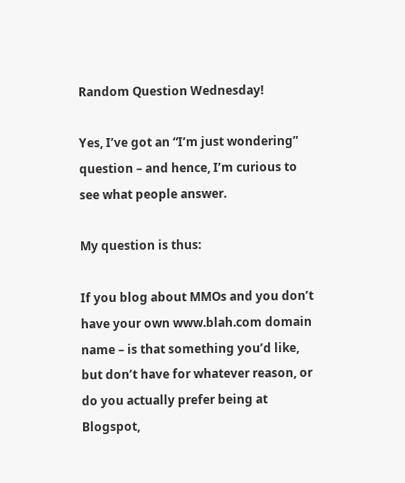Random Question Wednesday!

Yes, I’ve got an “I’m just wondering” question – and hence, I’m curious to see what people answer.

My question is thus:

If you blog about MMOs and you don’t have your own www.blah.com domain name – is that something you’d like, but don’t have for whatever reason, or do you actually prefer being at Blogspot,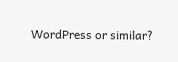WordPress or similar?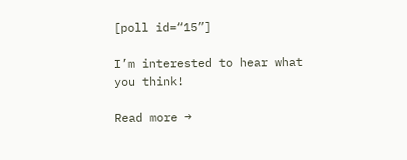[poll id=“15”]

I’m interested to hear what you think!

Read more →